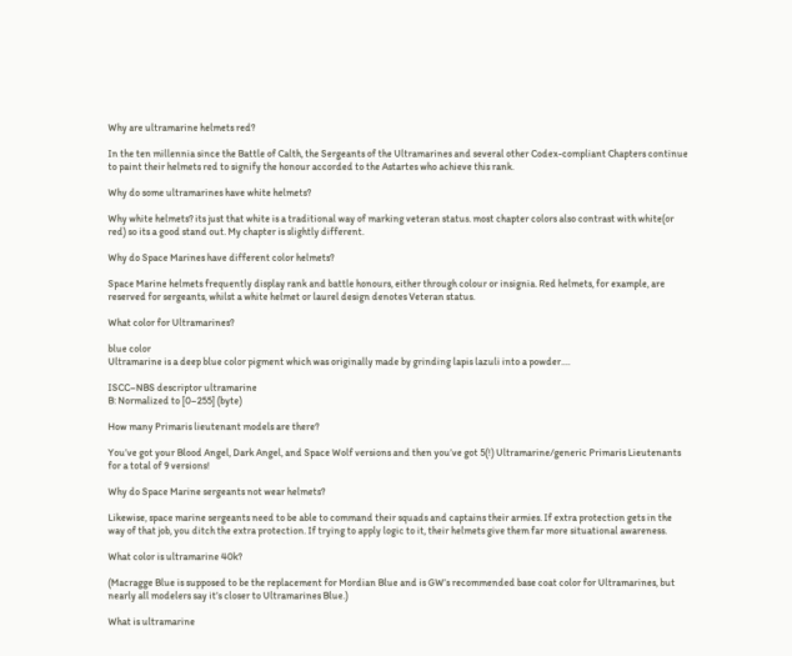Why are ultramarine helmets red?

In the ten millennia since the Battle of Calth, the Sergeants of the Ultramarines and several other Codex-compliant Chapters continue to paint their helmets red to signify the honour accorded to the Astartes who achieve this rank.

Why do some ultramarines have white helmets?

Why white helmets? its just that white is a traditional way of marking veteran status. most chapter colors also contrast with white(or red) so its a good stand out. My chapter is slightly different.

Why do Space Marines have different color helmets?

Space Marine helmets frequently display rank and battle honours, either through colour or insignia. Red helmets, for example, are reserved for sergeants, whilst a white helmet or laurel design denotes Veteran status.

What color for Ultramarines?

blue color
Ultramarine is a deep blue color pigment which was originally made by grinding lapis lazuli into a powder….

ISCC–NBS descriptor ultramarine
B: Normalized to [0–255] (byte)

How many Primaris lieutenant models are there?

You’ve got your Blood Angel, Dark Angel, and Space Wolf versions and then you’ve got 5(!) Ultramarine/generic Primaris Lieutenants for a total of 9 versions!

Why do Space Marine sergeants not wear helmets?

Likewise, space marine sergeants need to be able to command their squads and captains their armies. If extra protection gets in the way of that job, you ditch the extra protection. If trying to apply logic to it, their helmets give them far more situational awareness.

What color is ultramarine 40k?

(Macragge Blue is supposed to be the replacement for Mordian Blue and is GW’s recommended base coat color for Ultramarines, but nearly all modelers say it’s closer to Ultramarines Blue.)

What is ultramarine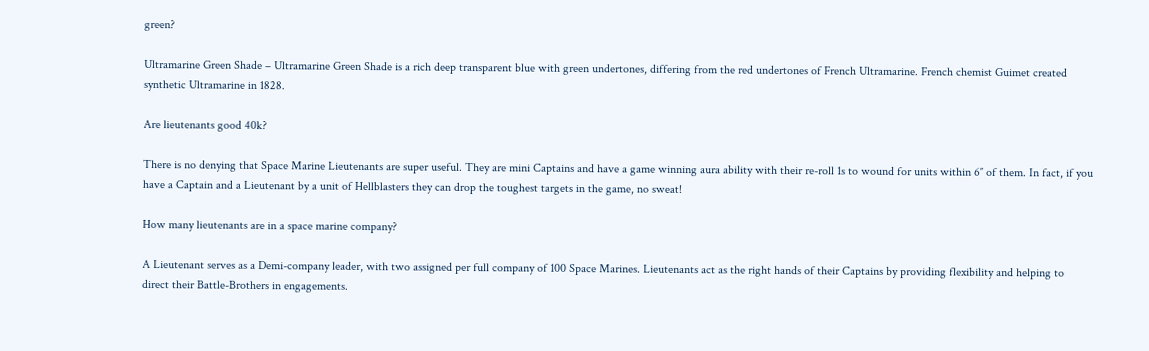green?

Ultramarine Green Shade – Ultramarine Green Shade is a rich deep transparent blue with green undertones, differing from the red undertones of French Ultramarine. French chemist Guimet created synthetic Ultramarine in 1828.

Are lieutenants good 40k?

There is no denying that Space Marine Lieutenants are super useful. They are mini Captains and have a game winning aura ability with their re-roll 1s to wound for units within 6″ of them. In fact, if you have a Captain and a Lieutenant by a unit of Hellblasters they can drop the toughest targets in the game, no sweat!

How many lieutenants are in a space marine company?

A Lieutenant serves as a Demi-company leader, with two assigned per full company of 100 Space Marines. Lieutenants act as the right hands of their Captains by providing flexibility and helping to direct their Battle-Brothers in engagements.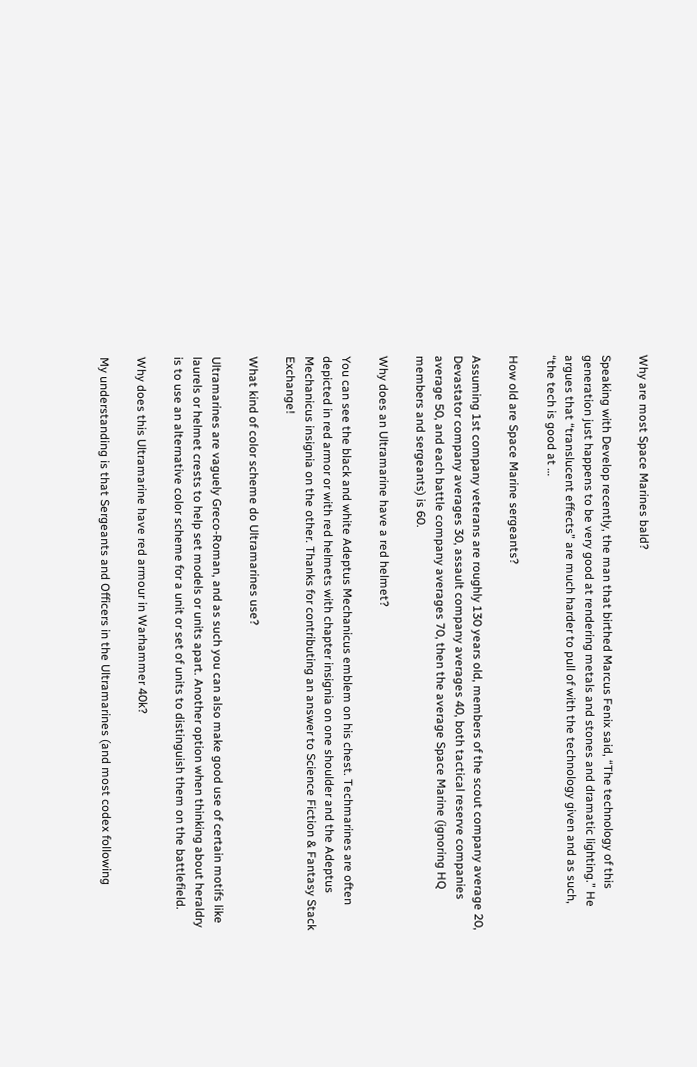Why are most Space Marines bald?

Speaking with Develop recently, the man that birthed Marcus Fenix said, “The technology of this generation just happens to be very good at rendering metals and stones and dramatic lighting.” He argues that “translucent effects” are much harder to pull of with the technology given and as such, “the tech is good at …

How old are Space Marine sergeants?

Assuming 1st company veterans are roughly 130 years old, members of the scout company average 20, Devastator company averages 30, assault company averages 40, both tactical reserve companies average 50, and each battle company averages 70, then the average Space Marine (ignoring HQ members and sergeants) is 60.

Why does an Ultramarine have a red helmet?

You can see the black and white Adeptus Mechanicus emblem on his chest. Techmarines are often depicted in red armor or with red helmets with chapter insignia on one shoulder and the Adeptus Mechanicus insignia on the other. Thanks for contributing an answer to Science Fiction & Fantasy Stack Exchange!

What kind of color scheme do Ultramarines use?

Ultramarines are vaguely Greco-Roman, and as such you can also make good use of certain motifs like laurels or helmet crests to help set models or units apart. Another option when thinking about heraldry is to use an alternative color scheme for a unit or set of units to distinguish them on the battlefield.

Why does this Ultramarine have red armour in Warhammer 40k?

My understanding is that Sergeants and Officers in the Ultramarines (and most codex following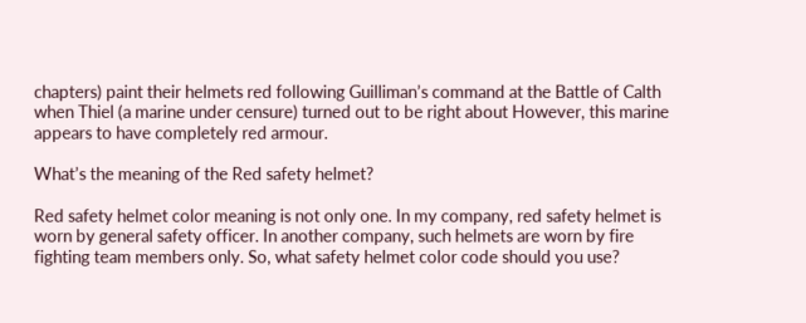chapters) paint their helmets red following Guilliman’s command at the Battle of Calth when Thiel (a marine under censure) turned out to be right about However, this marine appears to have completely red armour.

What’s the meaning of the Red safety helmet?

Red safety helmet color meaning is not only one. In my company, red safety helmet is worn by general safety officer. In another company, such helmets are worn by fire fighting team members only. So, what safety helmet color code should you use?